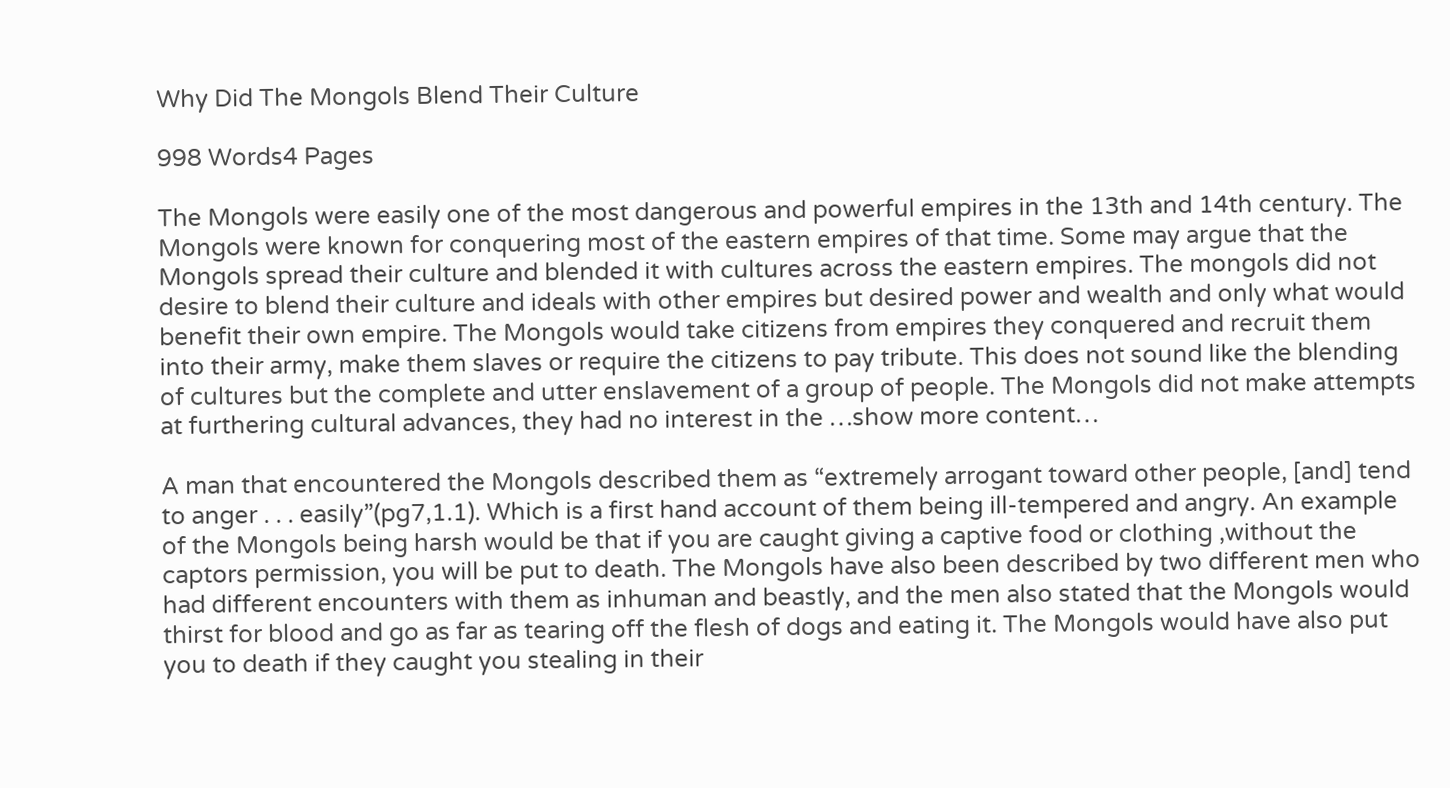Why Did The Mongols Blend Their Culture

998 Words4 Pages

The Mongols were easily one of the most dangerous and powerful empires in the 13th and 14th century. The Mongols were known for conquering most of the eastern empires of that time. Some may argue that the Mongols spread their culture and blended it with cultures across the eastern empires. The mongols did not desire to blend their culture and ideals with other empires but desired power and wealth and only what would benefit their own empire. The Mongols would take citizens from empires they conquered and recruit them into their army, make them slaves or require the citizens to pay tribute. This does not sound like the blending of cultures but the complete and utter enslavement of a group of people. The Mongols did not make attempts at furthering cultural advances, they had no interest in the …show more content…

A man that encountered the Mongols described them as “extremely arrogant toward other people, [and] tend to anger . . . easily”(pg7,1.1). Which is a first hand account of them being ill-tempered and angry. An example of the Mongols being harsh would be that if you are caught giving a captive food or clothing ,without the captors permission, you will be put to death. The Mongols have also been described by two different men who had different encounters with them as inhuman and beastly, and the men also stated that the Mongols would thirst for blood and go as far as tearing off the flesh of dogs and eating it. The Mongols would have also put you to death if they caught you stealing in their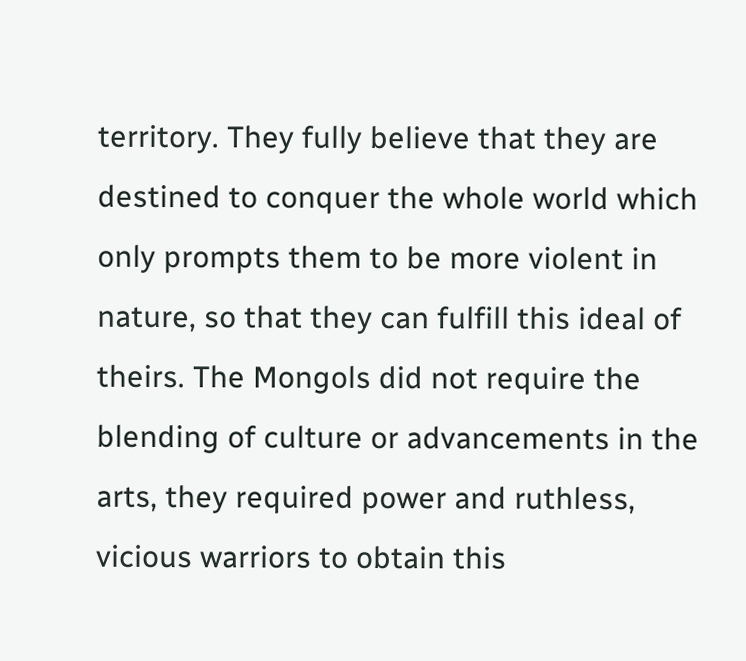territory. They fully believe that they are destined to conquer the whole world which only prompts them to be more violent in nature, so that they can fulfill this ideal of theirs. The Mongols did not require the blending of culture or advancements in the arts, they required power and ruthless, vicious warriors to obtain this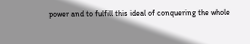power and to fulfill this ideal of conquering the whole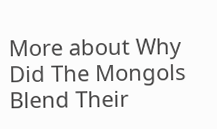More about Why Did The Mongols Blend Their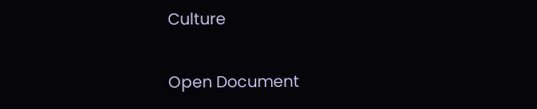Culture

Open Document